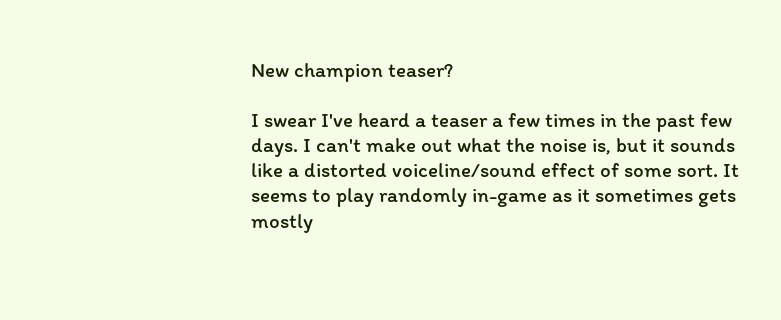New champion teaser?

I swear I've heard a teaser a few times in the past few days. I can't make out what the noise is, but it sounds like a distorted voiceline/sound effect of some sort. It seems to play randomly in-game as it sometimes gets mostly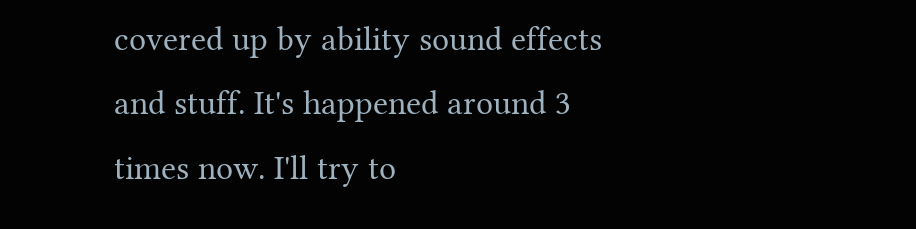covered up by ability sound effects and stuff. It's happened around 3 times now. I'll try to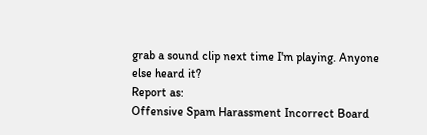grab a sound clip next time I'm playing. Anyone else heard it?
Report as:
Offensive Spam Harassment Incorrect Board